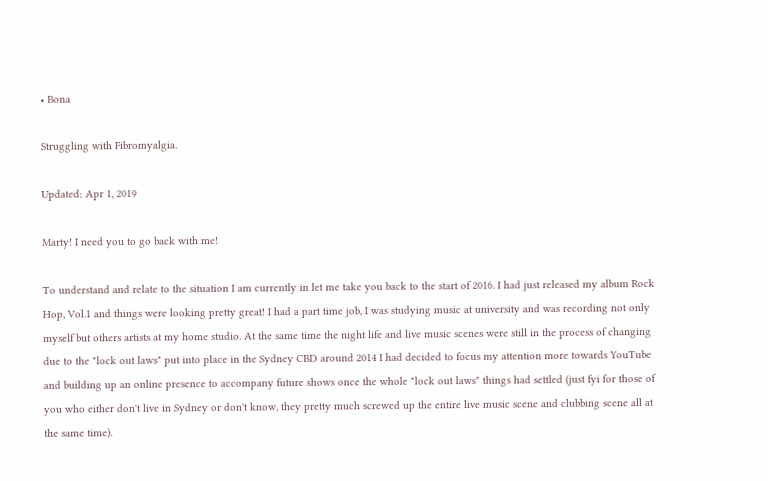• Bona

Struggling with Fibromyalgia.

Updated: Apr 1, 2019

Marty! I need you to go back with me!

To understand and relate to the situation I am currently in let me take you back to the start of 2016. I had just released my album Rock Hop, Vol.1 and things were looking pretty great! I had a part time job, I was studying music at university and was recording not only myself but others artists at my home studio. At the same time the night life and live music scenes were still in the process of changing due to the "lock out laws" put into place in the Sydney CBD around 2014 I had decided to focus my attention more towards YouTube and building up an online presence to accompany future shows once the whole "lock out laws" things had settled (just fyi for those of you who either don't live in Sydney or don't know, they pretty much screwed up the entire live music scene and clubbing scene all at the same time).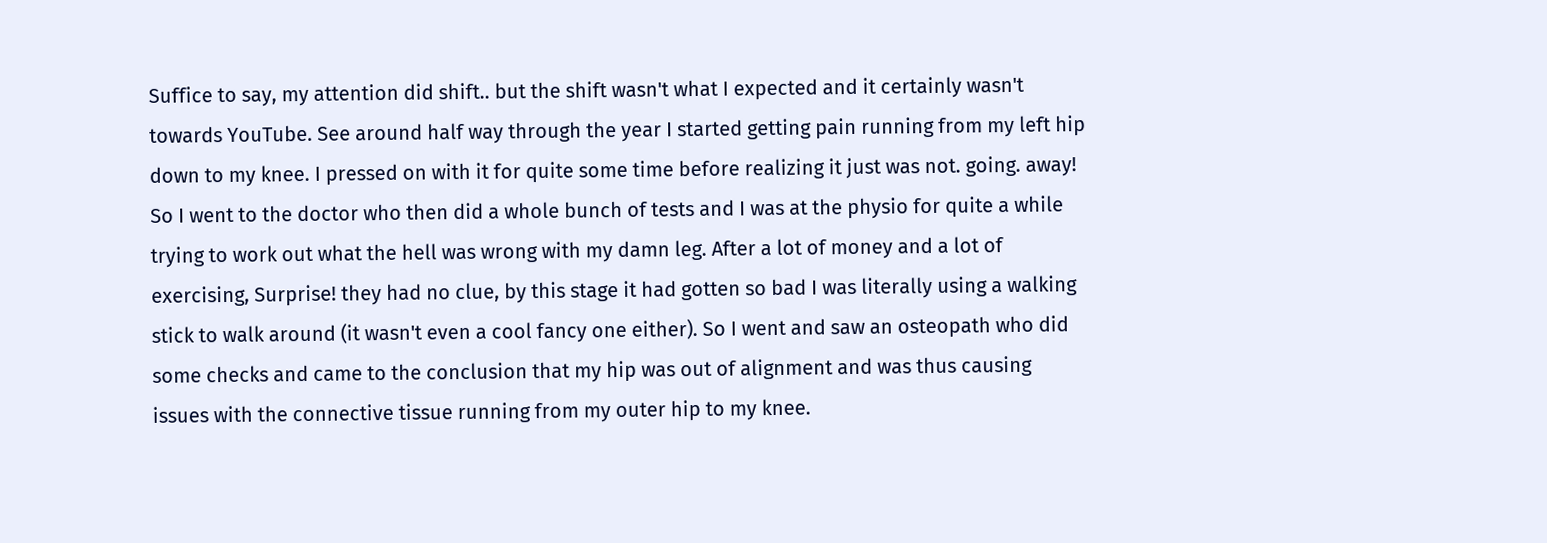Suffice to say, my attention did shift.. but the shift wasn't what I expected and it certainly wasn't towards YouTube. See around half way through the year I started getting pain running from my left hip down to my knee. I pressed on with it for quite some time before realizing it just was not. going. away! So I went to the doctor who then did a whole bunch of tests and I was at the physio for quite a while trying to work out what the hell was wrong with my damn leg. After a lot of money and a lot of exercising, Surprise! they had no clue, by this stage it had gotten so bad I was literally using a walking stick to walk around (it wasn't even a cool fancy one either). So I went and saw an osteopath who did some checks and came to the conclusion that my hip was out of alignment and was thus causing issues with the connective tissue running from my outer hip to my knee.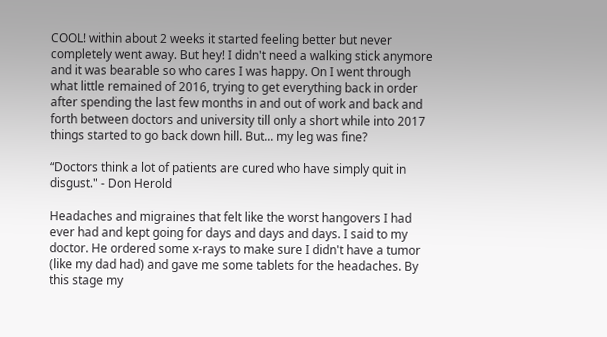COOL! within about 2 weeks it started feeling better but never completely went away. But hey! I didn't need a walking stick anymore and it was bearable so who cares I was happy. On I went through what little remained of 2016, trying to get everything back in order after spending the last few months in and out of work and back and forth between doctors and university till only a short while into 2017 things started to go back down hill. But... my leg was fine?

“Doctors think a lot of patients are cured who have simply quit in disgust." - Don Herold

Headaches and migraines that felt like the worst hangovers I had ever had and kept going for days and days and days. I said to my doctor. He ordered some x-rays to make sure I didn't have a tumor (like my dad had) and gave me some tablets for the headaches. By this stage my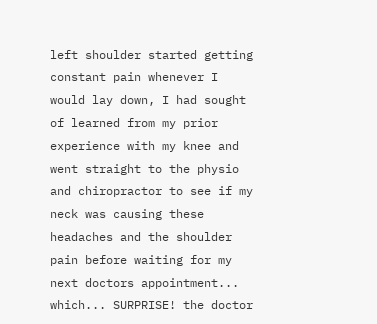left shoulder started getting constant pain whenever I would lay down, I had sought of learned from my prior experience with my knee and went straight to the physio and chiropractor to see if my neck was causing these headaches and the shoulder pain before waiting for my next doctors appointment... which... SURPRISE! the doctor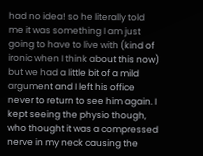had no idea! so he literally told me it was something I am just going to have to live with (kind of ironic when I think about this now) but we had a little bit of a mild argument and I left his office never to return to see him again. I kept seeing the physio though, who thought it was a compressed nerve in my neck causing the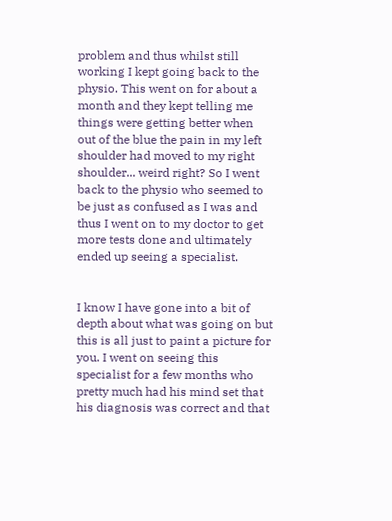problem and thus whilst still working I kept going back to the physio. This went on for about a month and they kept telling me things were getting better when out of the blue the pain in my left shoulder had moved to my right shoulder... weird right? So I went back to the physio who seemed to be just as confused as I was and thus I went on to my doctor to get more tests done and ultimately ended up seeing a specialist.


I know I have gone into a bit of depth about what was going on but this is all just to paint a picture for you. I went on seeing this specialist for a few months who pretty much had his mind set that his diagnosis was correct and that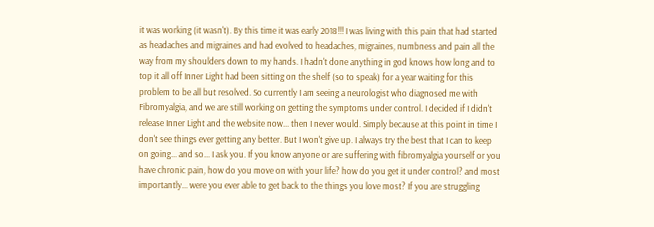it was working (it wasn't). By this time it was early 2018!!! I was living with this pain that had started as headaches and migraines and had evolved to headaches, migraines, numbness and pain all the way from my shoulders down to my hands. I hadn't done anything in god knows how long and to top it all off Inner Light had been sitting on the shelf (so to speak) for a year waiting for this problem to be all but resolved. So currently I am seeing a neurologist who diagnosed me with Fibromyalgia, and we are still working on getting the symptoms under control. I decided if I didn't release Inner Light and the website now... then I never would. Simply because at this point in time I don't see things ever getting any better. But I won't give up. I always try the best that I can to keep on going... and so... I ask you. If you know anyone or are suffering with fibromyalgia yourself or you have chronic pain, how do you move on with your life? how do you get it under control? and most importantly... were you ever able to get back to the things you love most? If you are struggling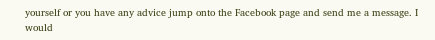yourself or you have any advice jump onto the Facebook page and send me a message. I would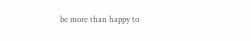be more than happy to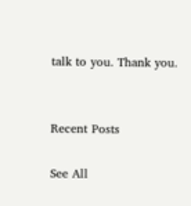talk to you. Thank you.


Recent Posts

See All